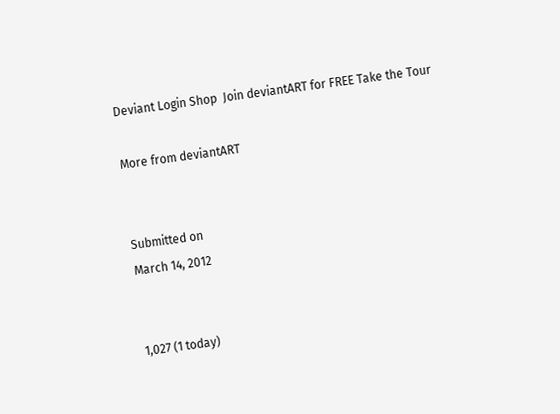Deviant Login Shop  Join deviantART for FREE Take the Tour

More from deviantART


Submitted on
March 14, 2012


1,027 (1 today)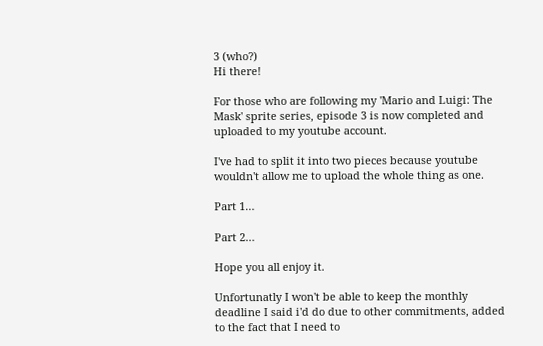3 (who?)
Hi there!

For those who are following my 'Mario and Luigi: The Mask' sprite series, episode 3 is now completed and uploaded to my youtube account.

I've had to split it into two pieces because youtube wouldn't allow me to upload the whole thing as one.

Part 1…

Part 2…

Hope you all enjoy it.

Unfortunatly I won't be able to keep the monthly deadline I said i'd do due to other commitments, added to the fact that I need to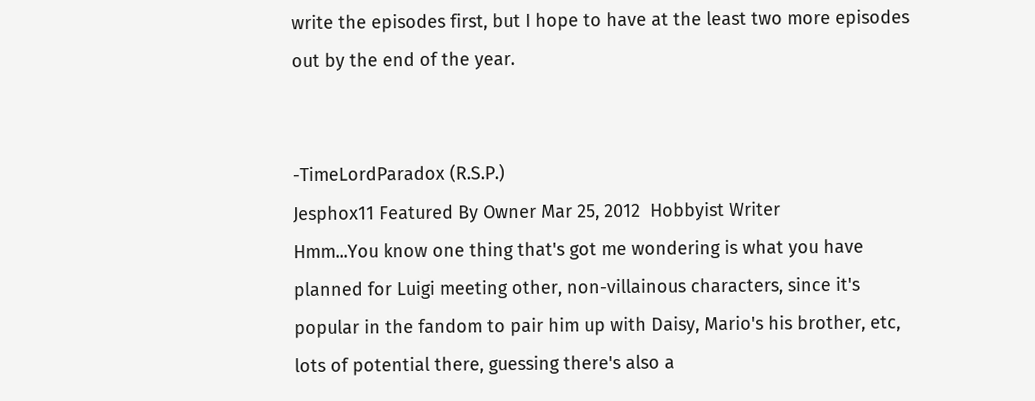write the episodes first, but I hope to have at the least two more episodes out by the end of the year.


-TimeLordParadox (R.S.P.)
Jesphox11 Featured By Owner Mar 25, 2012  Hobbyist Writer
Hmm...You know one thing that's got me wondering is what you have planned for Luigi meeting other, non-villainous characters, since it's popular in the fandom to pair him up with Daisy, Mario's his brother, etc, lots of potential there, guessing there's also a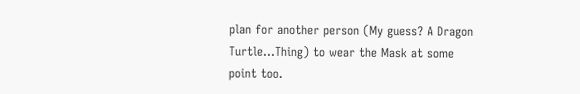plan for another person (My guess? A Dragon Turtle...Thing) to wear the Mask at some point too.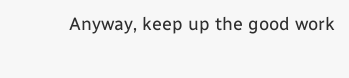Anyway, keep up the good work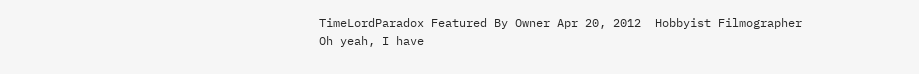TimeLordParadox Featured By Owner Apr 20, 2012  Hobbyist Filmographer
Oh yeah, I have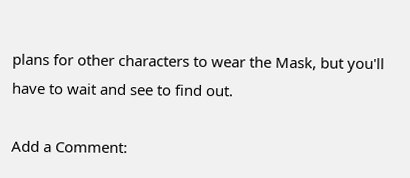plans for other characters to wear the Mask, but you'll have to wait and see to find out.

Add a Comment: